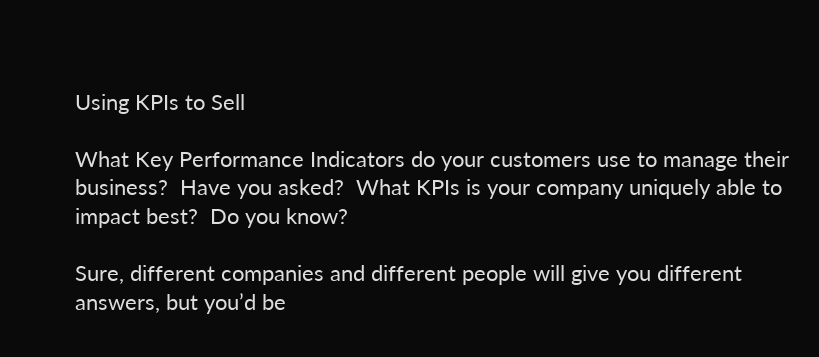Using KPIs to Sell

What Key Performance Indicators do your customers use to manage their business?  Have you asked?  What KPIs is your company uniquely able to impact best?  Do you know?

Sure, different companies and different people will give you different answers, but you’d be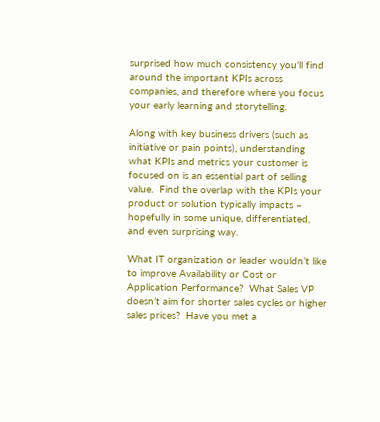surprised how much consistency you’ll find around the important KPIs across companies, and therefore where you focus your early learning and storytelling.

Along with key business drivers (such as initiative or pain points), understanding what KPIs and metrics your customer is focused on is an essential part of selling value.  Find the overlap with the KPIs your product or solution typically impacts – hopefully in some unique, differentiated, and even surprising way.

What IT organization or leader wouldn’t like to improve Availability or Cost or Application Performance?  What Sales VP doesn’t aim for shorter sales cycles or higher sales prices?  Have you met a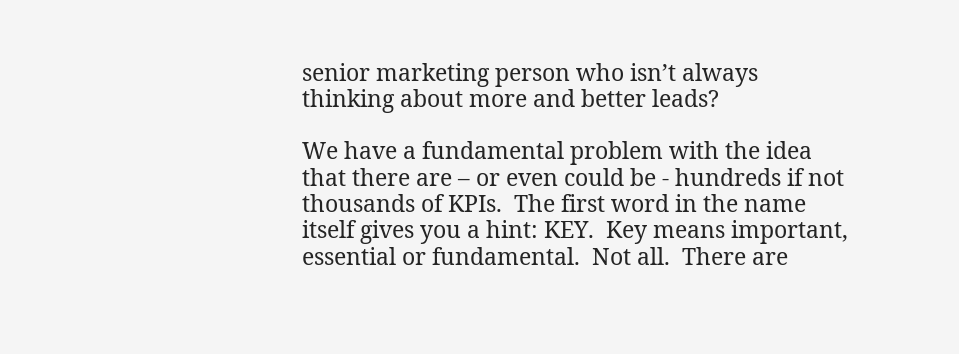senior marketing person who isn’t always thinking about more and better leads?

We have a fundamental problem with the idea that there are – or even could be - hundreds if not thousands of KPIs.  The first word in the name itself gives you a hint: KEY.  Key means important, essential or fundamental.  Not all.  There are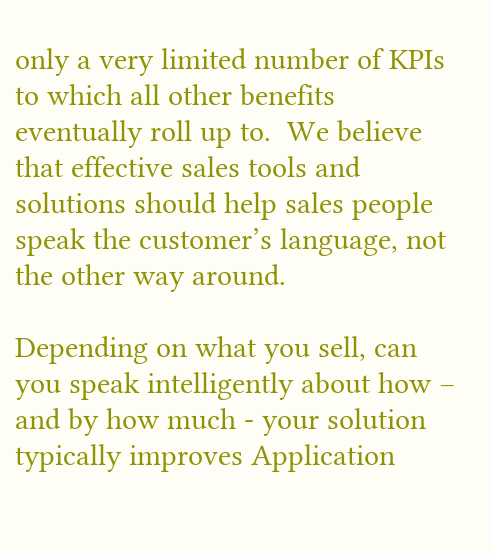only a very limited number of KPIs to which all other benefits eventually roll up to.  We believe that effective sales tools and solutions should help sales people speak the customer’s language, not the other way around.

Depending on what you sell, can you speak intelligently about how – and by how much - your solution typically improves Application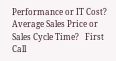Performance or IT Cost?  Average Sales Price or Sales Cycle Time?   First Call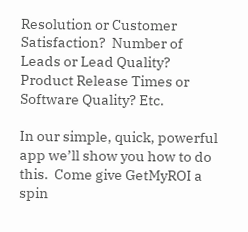Resolution or Customer Satisfaction?  Number of Leads or Lead Quality?  Product Release Times or Software Quality? Etc.

In our simple, quick, powerful app we’ll show you how to do this.  Come give GetMyROI a spin